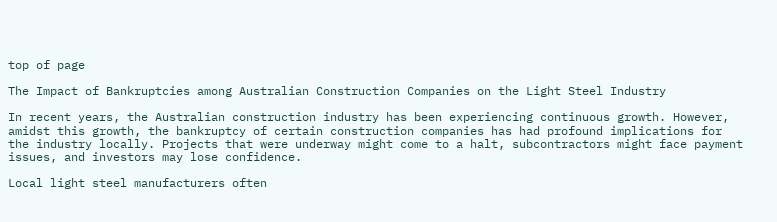top of page

The Impact of Bankruptcies among Australian Construction Companies on the Light Steel Industry

In recent years, the Australian construction industry has been experiencing continuous growth. However, amidst this growth, the bankruptcy of certain construction companies has had profound implications for the industry locally. Projects that were underway might come to a halt, subcontractors might face payment issues, and investors may lose confidence.

Local light steel manufacturers often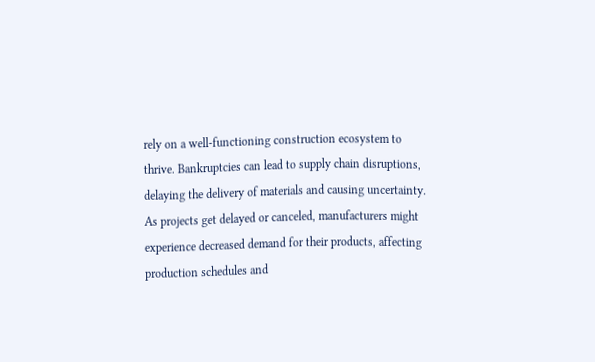rely on a well-functioning construction ecosystem to thrive. Bankruptcies can lead to supply chain disruptions, delaying the delivery of materials and causing uncertainty. As projects get delayed or canceled, manufacturers might experience decreased demand for their products, affecting production schedules and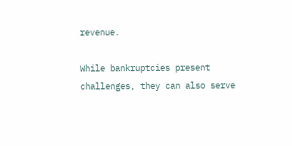revenue.

While bankruptcies present challenges, they can also serve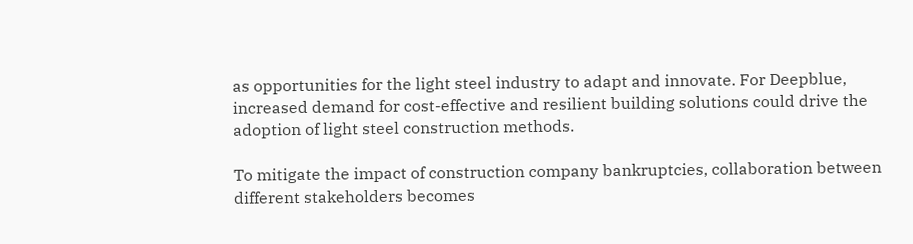as opportunities for the light steel industry to adapt and innovate. For Deepblue, increased demand for cost-effective and resilient building solutions could drive the adoption of light steel construction methods.

To mitigate the impact of construction company bankruptcies, collaboration between different stakeholders becomes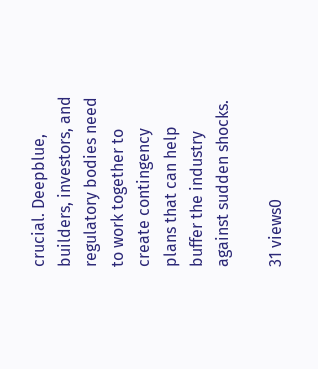crucial. Deepblue, builders, investors, and regulatory bodies need to work together to create contingency plans that can help buffer the industry against sudden shocks.

31 views0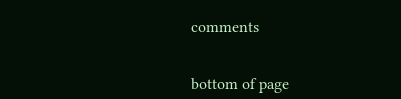comments


bottom of page